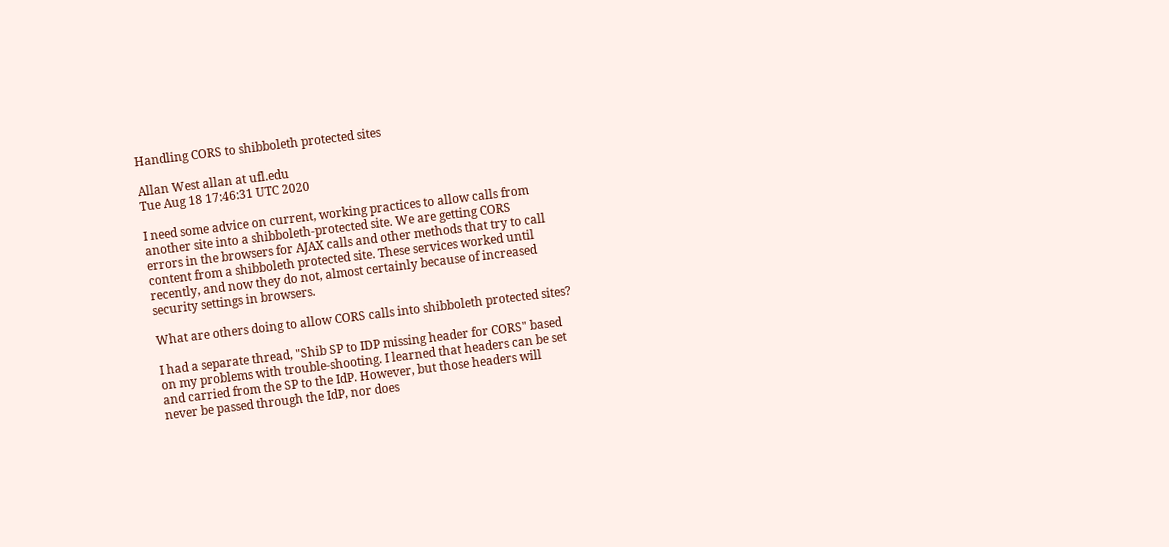Handling CORS to shibboleth protected sites

Allan West allan at ufl.edu
Tue Aug 18 17:46:31 UTC 2020

I need some advice on current, working practices to allow calls from
another site into a shibboleth-protected site. We are getting CORS
errors in the browsers for AJAX calls and other methods that try to call
content from a shibboleth protected site. These services worked until
recently, and now they do not, almost certainly because of increased
security settings in browsers.

What are others doing to allow CORS calls into shibboleth protected sites?

I had a separate thread, "Shib SP to IDP missing header for CORS" based
on my problems with trouble-shooting. I learned that headers can be set
and carried from the SP to the IdP. However, but those headers will
never be passed through the IdP, nor does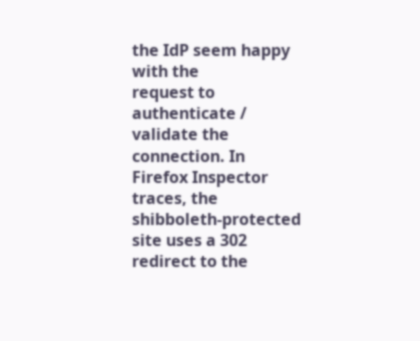the IdP seem happy with the
request to authenticate / validate the connection. In Firefox Inspector
traces, the shibboleth-protected site uses a 302 redirect to the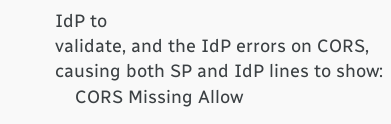IdP to
validate, and the IdP errors on CORS, causing both SP and IdP lines to show:
    CORS Missing Allow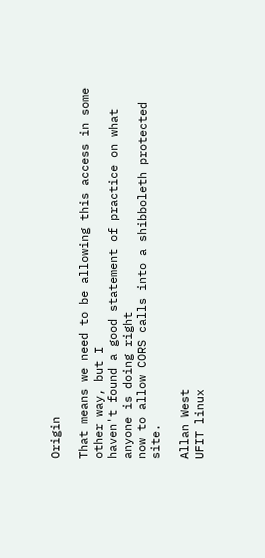Origin

That means we need to be allowing this access in some other way, but I
haven't found a good statement of practice on what anyone is doing right
now to allow CORS calls into a shibboleth protected site.

Allan West
UFIT linux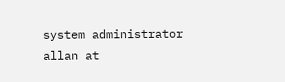system administrator
allan at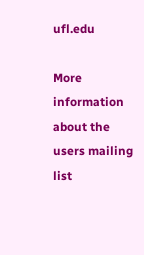ufl.edu

More information about the users mailing list